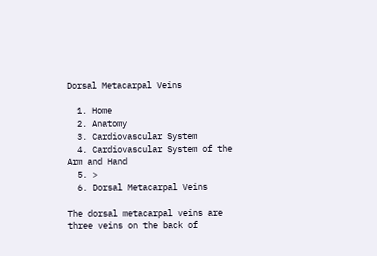Dorsal Metacarpal Veins

  1. Home
  2. Anatomy
  3. Cardiovascular System
  4. Cardiovascular System of the Arm and Hand
  5. >
  6. Dorsal Metacarpal Veins

The dorsal metacarpal veins are three veins on the back of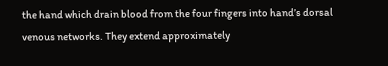the hand which drain blood from the four fingers into hand’s dorsal venous networks. They extend approximately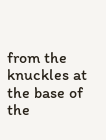from the knuckles at the base of the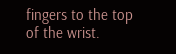fingers to the top of the wrist.